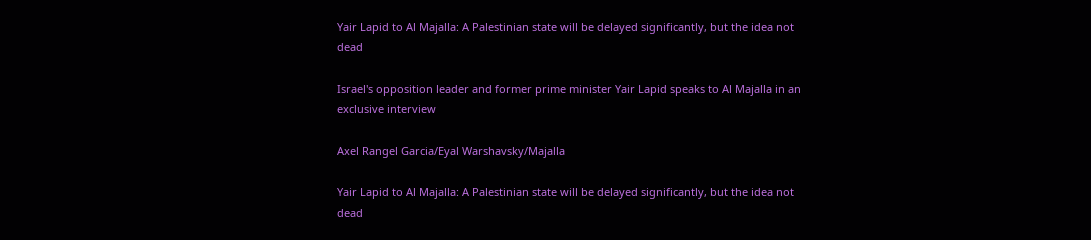Yair Lapid to Al Majalla: A Palestinian state will be delayed significantly, but the idea not dead

Israel's opposition leader and former prime minister Yair Lapid speaks to Al Majalla in an exclusive interview

Axel Rangel Garcia/Eyal Warshavsky/Majalla

Yair Lapid to Al Majalla: A Palestinian state will be delayed significantly, but the idea not dead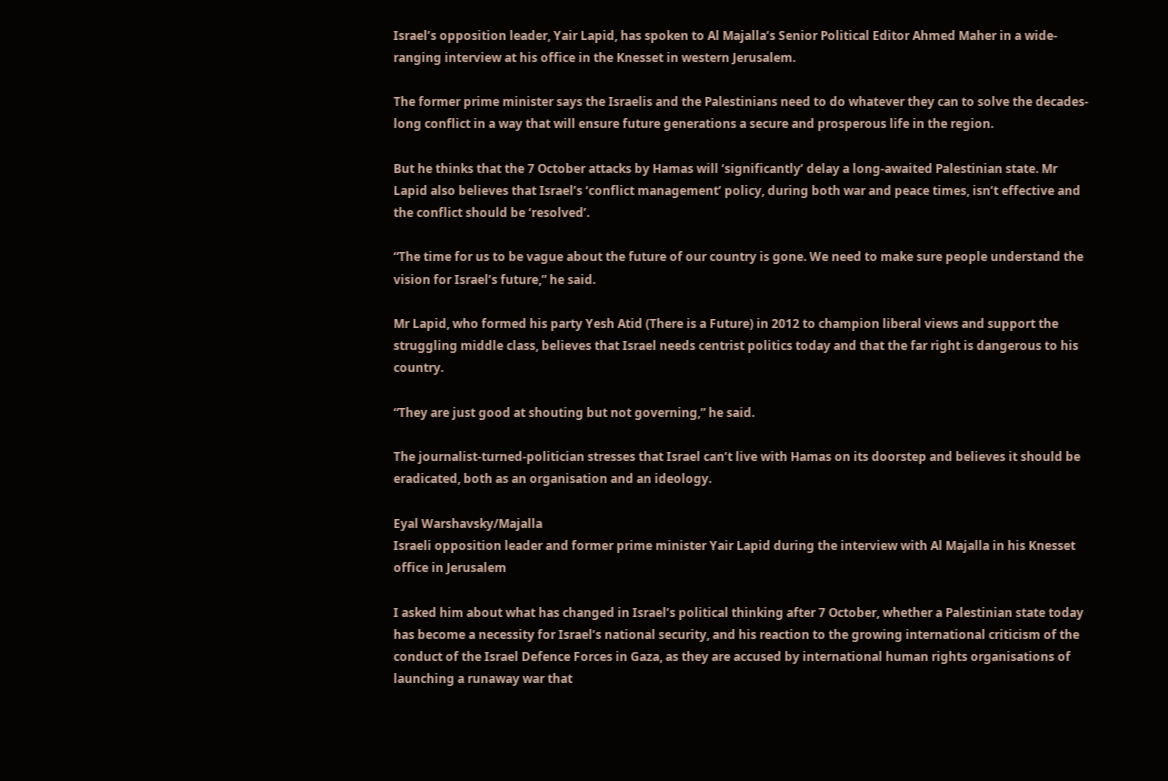Israel’s opposition leader, Yair Lapid, has spoken to Al Majalla’s Senior Political Editor Ahmed Maher in a wide-ranging interview at his office in the Knesset in western Jerusalem.

The former prime minister says the Israelis and the Palestinians need to do whatever they can to solve the decades-long conflict in a way that will ensure future generations a secure and prosperous life in the region.

But he thinks that the 7 October attacks by Hamas will ‘significantly’ delay a long-awaited Palestinian state. Mr Lapid also believes that Israel’s ‘conflict management’ policy, during both war and peace times, isn’t effective and the conflict should be ‘resolved’.

“The time for us to be vague about the future of our country is gone. We need to make sure people understand the vision for Israel’s future,” he said.

Mr Lapid, who formed his party Yesh Atid (There is a Future) in 2012 to champion liberal views and support the struggling middle class, believes that Israel needs centrist politics today and that the far right is dangerous to his country.

“They are just good at shouting but not governing,” he said.

The journalist-turned-politician stresses that Israel can’t live with Hamas on its doorstep and believes it should be eradicated, both as an organisation and an ideology.

Eyal Warshavsky/Majalla
Israeli opposition leader and former prime minister Yair Lapid during the interview with Al Majalla in his Knesset office in Jerusalem

I asked him about what has changed in Israel’s political thinking after 7 October, whether a Palestinian state today has become a necessity for Israel’s national security, and his reaction to the growing international criticism of the conduct of the Israel Defence Forces in Gaza, as they are accused by international human rights organisations of launching a runaway war that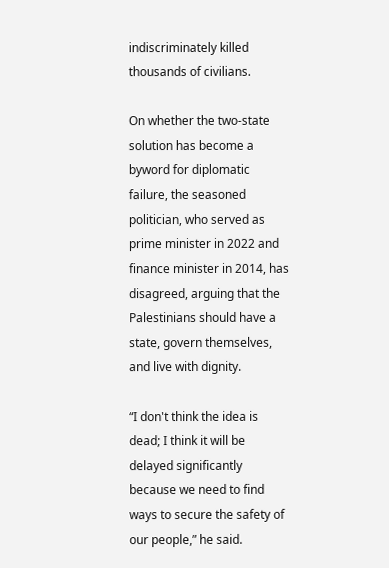indiscriminately killed thousands of civilians.

On whether the two-state solution has become a byword for diplomatic failure, the seasoned politician, who served as prime minister in 2022 and finance minister in 2014, has disagreed, arguing that the Palestinians should have a state, govern themselves, and live with dignity.

“I don't think the idea is dead; I think it will be delayed significantly because we need to find ways to secure the safety of our people,” he said.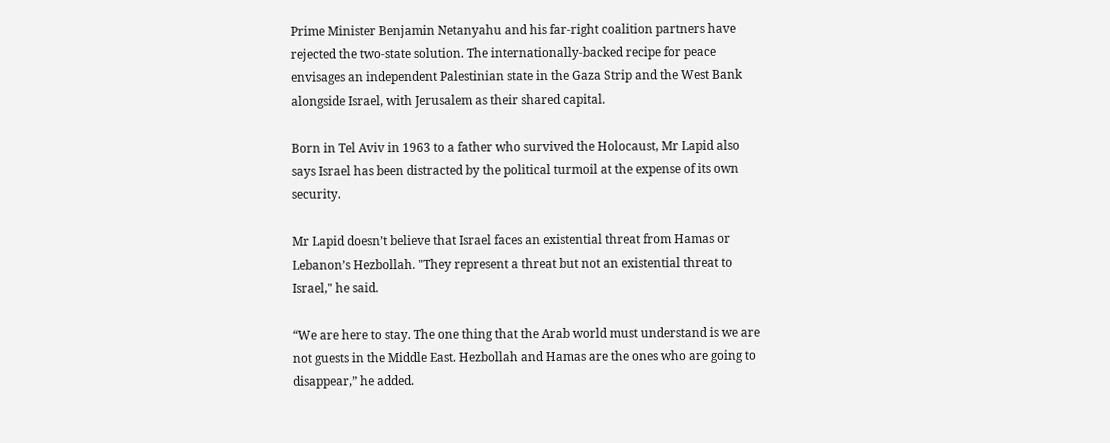Prime Minister Benjamin Netanyahu and his far-right coalition partners have rejected the two-state solution. The internationally-backed recipe for peace envisages an independent Palestinian state in the Gaza Strip and the West Bank alongside Israel, with Jerusalem as their shared capital.

Born in Tel Aviv in 1963 to a father who survived the Holocaust, Mr Lapid also says Israel has been distracted by the political turmoil at the expense of its own security.

Mr Lapid doesn’t believe that Israel faces an existential threat from Hamas or Lebanon’s Hezbollah. "They represent a threat but not an existential threat to Israel," he said.

“We are here to stay. The one thing that the Arab world must understand is we are not guests in the Middle East. Hezbollah and Hamas are the ones who are going to disappear,” he added.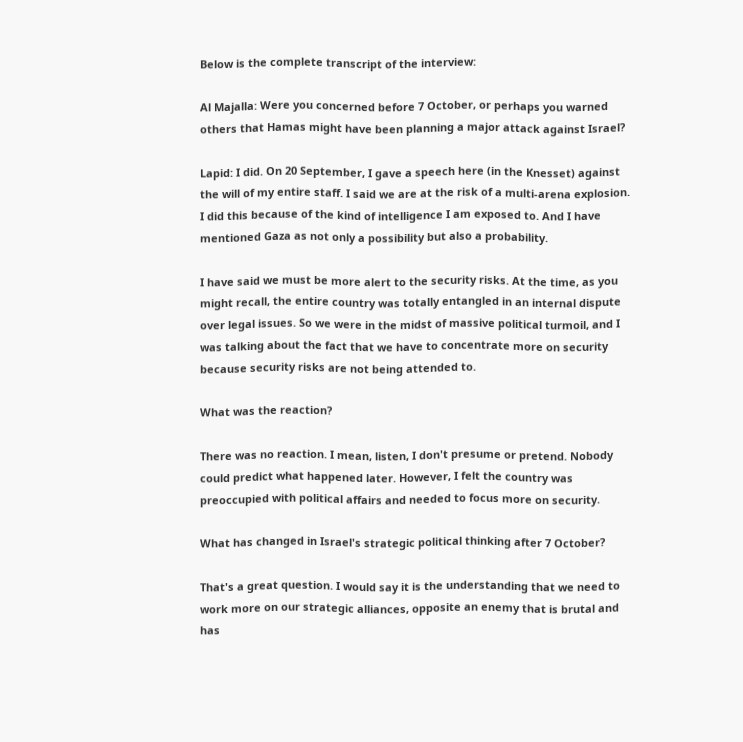Below is the complete transcript of the interview:

Al Majalla: Were you concerned before 7 October, or perhaps you warned others that Hamas might have been planning a major attack against Israel?

Lapid: I did. On 20 September, I gave a speech here (in the Knesset) against the will of my entire staff. I said we are at the risk of a multi-arena explosion. I did this because of the kind of intelligence I am exposed to. And I have mentioned Gaza as not only a possibility but also a probability.

I have said we must be more alert to the security risks. At the time, as you might recall, the entire country was totally entangled in an internal dispute over legal issues. So we were in the midst of massive political turmoil, and I was talking about the fact that we have to concentrate more on security because security risks are not being attended to.

What was the reaction?

There was no reaction. I mean, listen, I don't presume or pretend. Nobody could predict what happened later. However, I felt the country was preoccupied with political affairs and needed to focus more on security.

What has changed in Israel's strategic political thinking after 7 October?

That's a great question. I would say it is the understanding that we need to work more on our strategic alliances, opposite an enemy that is brutal and has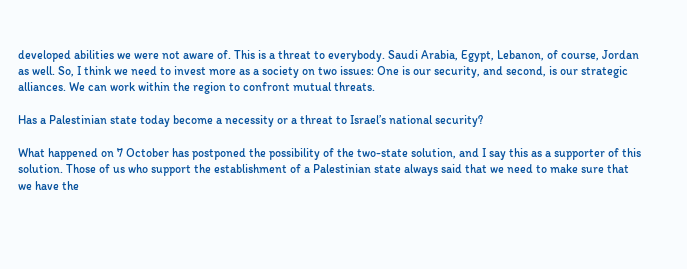developed abilities we were not aware of. This is a threat to everybody. Saudi Arabia, Egypt, Lebanon, of course, Jordan as well. So, I think we need to invest more as a society on two issues: One is our security, and second, is our strategic alliances. We can work within the region to confront mutual threats.

Has a Palestinian state today become a necessity or a threat to Israel’s national security?

What happened on 7 October has postponed the possibility of the two-state solution, and I say this as a supporter of this solution. Those of us who support the establishment of a Palestinian state always said that we need to make sure that we have the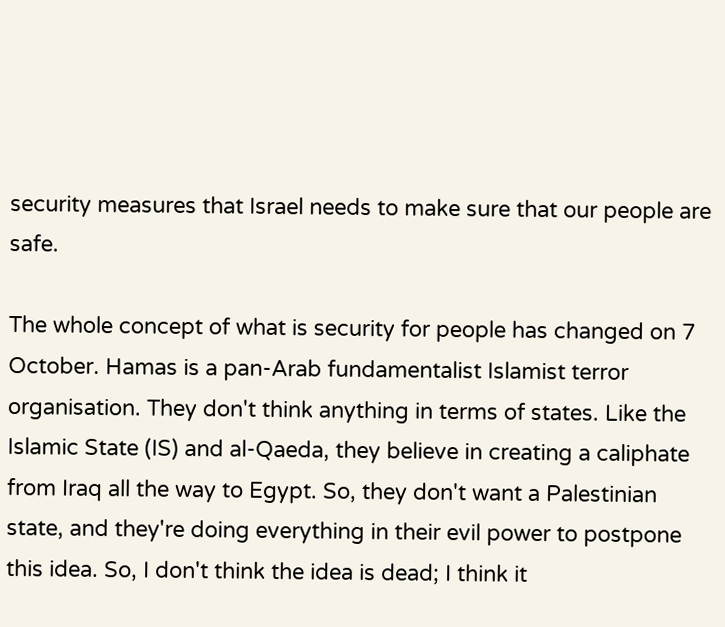security measures that Israel needs to make sure that our people are safe.

The whole concept of what is security for people has changed on 7 October. Hamas is a pan-Arab fundamentalist Islamist terror organisation. They don't think anything in terms of states. Like the Islamic State (IS) and al-Qaeda, they believe in creating a caliphate from Iraq all the way to Egypt. So, they don't want a Palestinian state, and they're doing everything in their evil power to postpone this idea. So, I don't think the idea is dead; I think it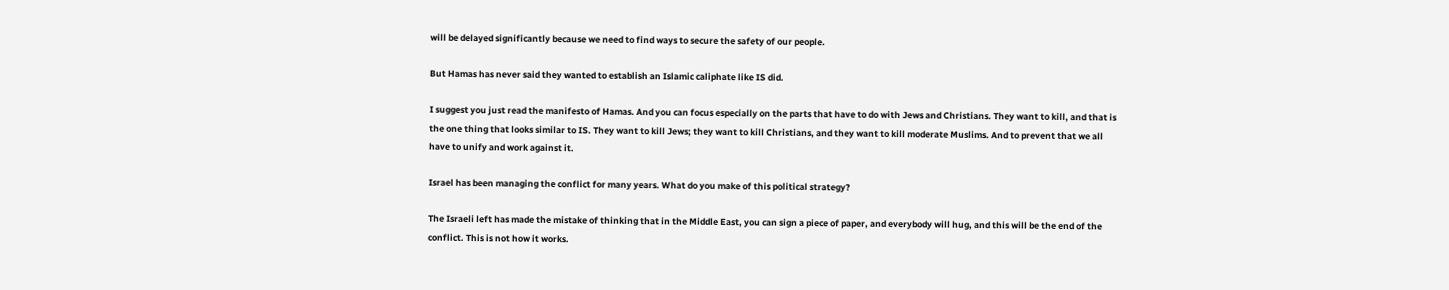will be delayed significantly because we need to find ways to secure the safety of our people.

But Hamas has never said they wanted to establish an Islamic caliphate like IS did.

I suggest you just read the manifesto of Hamas. And you can focus especially on the parts that have to do with Jews and Christians. They want to kill, and that is the one thing that looks similar to IS. They want to kill Jews; they want to kill Christians, and they want to kill moderate Muslims. And to prevent that we all have to unify and work against it.

Israel has been managing the conflict for many years. What do you make of this political strategy?

The Israeli left has made the mistake of thinking that in the Middle East, you can sign a piece of paper, and everybody will hug, and this will be the end of the conflict. This is not how it works.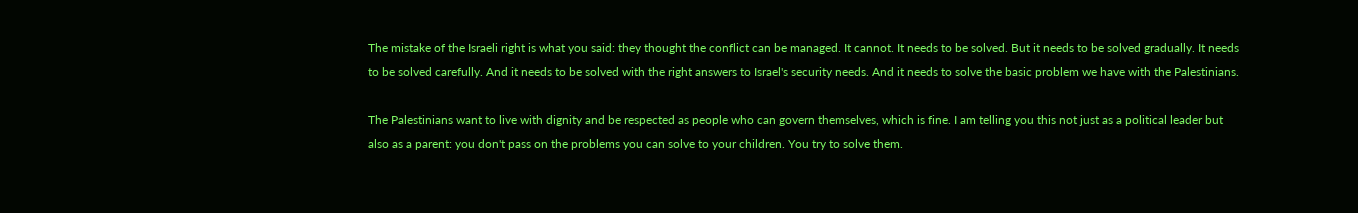The mistake of the Israeli right is what you said: they thought the conflict can be managed. It cannot. It needs to be solved. But it needs to be solved gradually. It needs to be solved carefully. And it needs to be solved with the right answers to Israel's security needs. And it needs to solve the basic problem we have with the Palestinians.

The Palestinians want to live with dignity and be respected as people who can govern themselves, which is fine. I am telling you this not just as a political leader but also as a parent: you don't pass on the problems you can solve to your children. You try to solve them.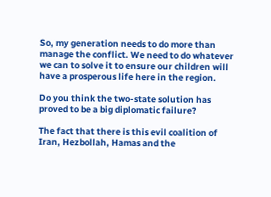So, my generation needs to do more than manage the conflict. We need to do whatever we can to solve it to ensure our children will have a prosperous life here in the region.

Do you think the two-state solution has proved to be a big diplomatic failure?

The fact that there is this evil coalition of Iran, Hezbollah, Hamas and the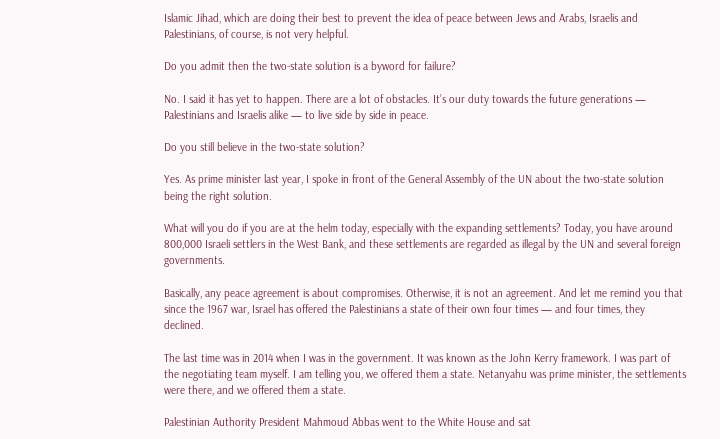Islamic Jihad, which are doing their best to prevent the idea of peace between Jews and Arabs, Israelis and Palestinians, of course, is not very helpful.

Do you admit then the two-state solution is a byword for failure?

No. I said it has yet to happen. There are a lot of obstacles. It’s our duty towards the future generations — Palestinians and Israelis alike — to live side by side in peace.

Do you still believe in the two-state solution?

Yes. As prime minister last year, I spoke in front of the General Assembly of the UN about the two-state solution being the right solution.

What will you do if you are at the helm today, especially with the expanding settlements? Today, you have around 800,000 Israeli settlers in the West Bank, and these settlements are regarded as illegal by the UN and several foreign governments.

Basically, any peace agreement is about compromises. Otherwise, it is not an agreement. And let me remind you that since the 1967 war, Israel has offered the Palestinians a state of their own four times — and four times, they declined.

The last time was in 2014 when I was in the government. It was known as the John Kerry framework. I was part of the negotiating team myself. I am telling you, we offered them a state. Netanyahu was prime minister, the settlements were there, and we offered them a state.

Palestinian Authority President Mahmoud Abbas went to the White House and sat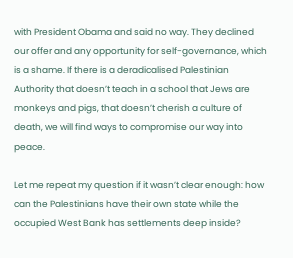with President Obama and said no way. They declined our offer and any opportunity for self-governance, which is a shame. If there is a deradicalised Palestinian Authority that doesn’t teach in a school that Jews are monkeys and pigs, that doesn’t cherish a culture of death, we will find ways to compromise our way into peace.

Let me repeat my question if it wasn’t clear enough: how can the Palestinians have their own state while the occupied West Bank has settlements deep inside?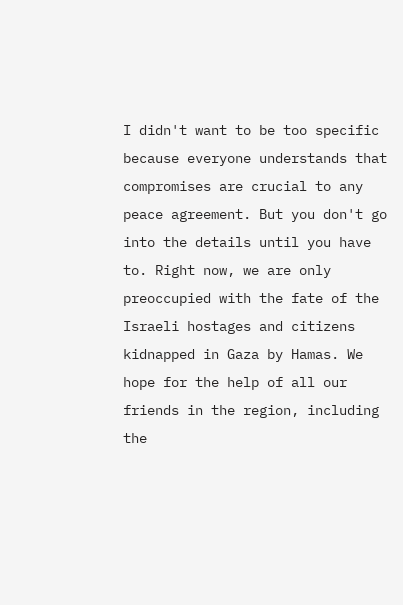I didn't want to be too specific because everyone understands that compromises are crucial to any peace agreement. But you don't go into the details until you have to. Right now, we are only preoccupied with the fate of the Israeli hostages and citizens kidnapped in Gaza by Hamas. We hope for the help of all our friends in the region, including the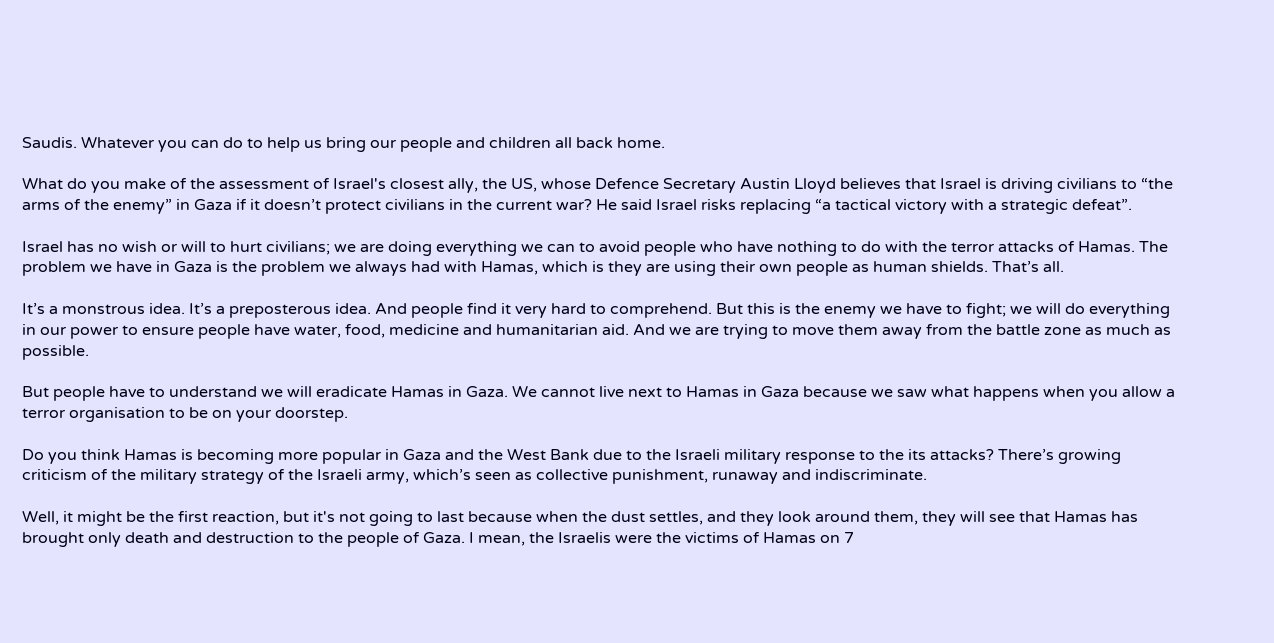Saudis. Whatever you can do to help us bring our people and children all back home.

What do you make of the assessment of Israel's closest ally, the US, whose Defence Secretary Austin Lloyd believes that Israel is driving civilians to “the arms of the enemy” in Gaza if it doesn’t protect civilians in the current war? He said Israel risks replacing “a tactical victory with a strategic defeat”.

Israel has no wish or will to hurt civilians; we are doing everything we can to avoid people who have nothing to do with the terror attacks of Hamas. The problem we have in Gaza is the problem we always had with Hamas, which is they are using their own people as human shields. That’s all.

It’s a monstrous idea. It’s a preposterous idea. And people find it very hard to comprehend. But this is the enemy we have to fight; we will do everything in our power to ensure people have water, food, medicine and humanitarian aid. And we are trying to move them away from the battle zone as much as possible.

But people have to understand we will eradicate Hamas in Gaza. We cannot live next to Hamas in Gaza because we saw what happens when you allow a terror organisation to be on your doorstep.

Do you think Hamas is becoming more popular in Gaza and the West Bank due to the Israeli military response to the its attacks? There’s growing criticism of the military strategy of the Israeli army, which’s seen as collective punishment, runaway and indiscriminate.

Well, it might be the first reaction, but it's not going to last because when the dust settles, and they look around them, they will see that Hamas has brought only death and destruction to the people of Gaza. I mean, the Israelis were the victims of Hamas on 7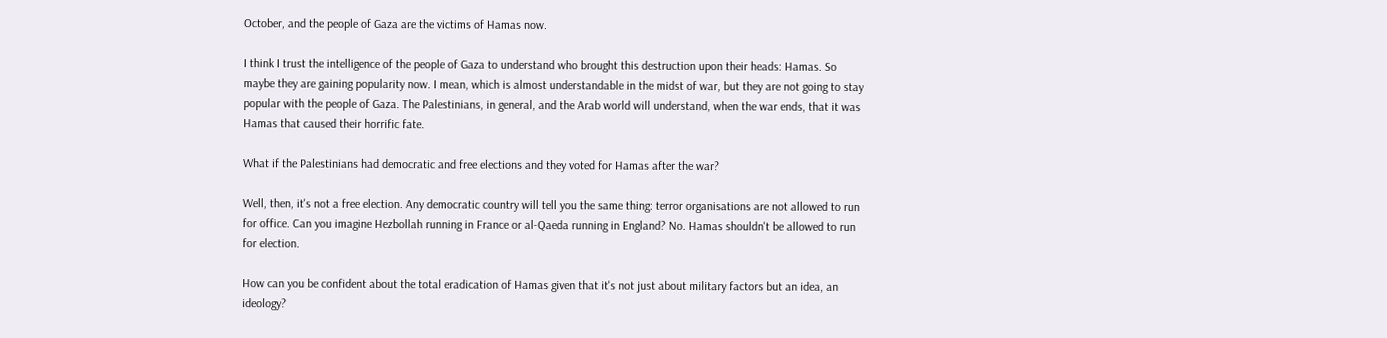October, and the people of Gaza are the victims of Hamas now.

I think I trust the intelligence of the people of Gaza to understand who brought this destruction upon their heads: Hamas. So maybe they are gaining popularity now. I mean, which is almost understandable in the midst of war, but they are not going to stay popular with the people of Gaza. The Palestinians, in general, and the Arab world will understand, when the war ends, that it was Hamas that caused their horrific fate.

What if the Palestinians had democratic and free elections and they voted for Hamas after the war?

Well, then, it's not a free election. Any democratic country will tell you the same thing: terror organisations are not allowed to run for office. Can you imagine Hezbollah running in France or al-Qaeda running in England? No. Hamas shouldn't be allowed to run for election.

How can you be confident about the total eradication of Hamas given that it's not just about military factors but an idea, an ideology?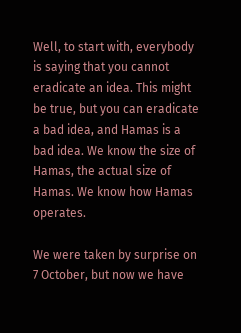Well, to start with, everybody is saying that you cannot eradicate an idea. This might be true, but you can eradicate a bad idea, and Hamas is a bad idea. We know the size of Hamas, the actual size of Hamas. We know how Hamas operates.

We were taken by surprise on 7 October, but now we have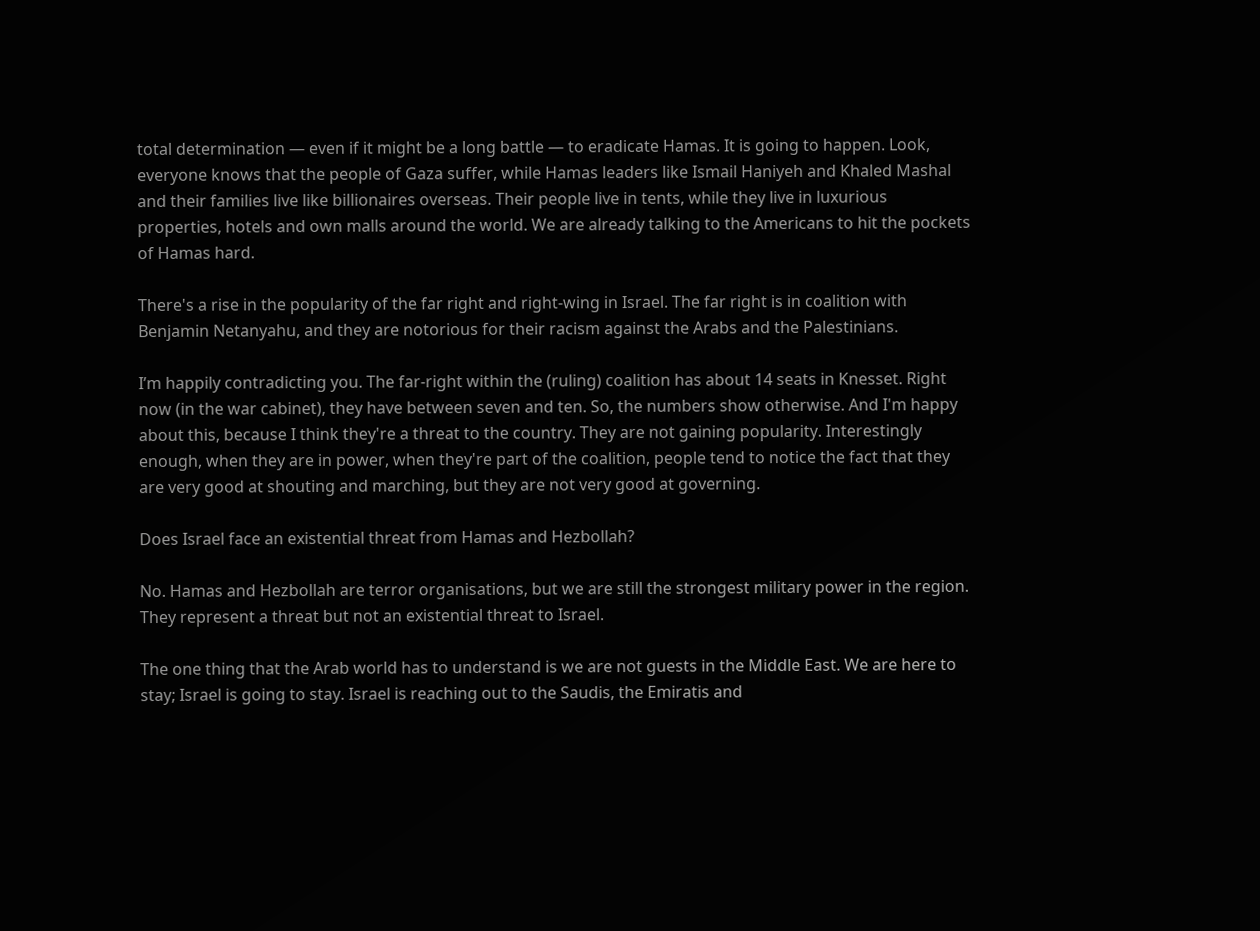total determination — even if it might be a long battle — to eradicate Hamas. It is going to happen. Look, everyone knows that the people of Gaza suffer, while Hamas leaders like Ismail Haniyeh and Khaled Mashal and their families live like billionaires overseas. Their people live in tents, while they live in luxurious properties, hotels and own malls around the world. We are already talking to the Americans to hit the pockets of Hamas hard.

There's a rise in the popularity of the far right and right-wing in Israel. The far right is in coalition with Benjamin Netanyahu, and they are notorious for their racism against the Arabs and the Palestinians.

I’m happily contradicting you. The far-right within the (ruling) coalition has about 14 seats in Knesset. Right now (in the war cabinet), they have between seven and ten. So, the numbers show otherwise. And I'm happy about this, because I think they're a threat to the country. They are not gaining popularity. Interestingly enough, when they are in power, when they're part of the coalition, people tend to notice the fact that they are very good at shouting and marching, but they are not very good at governing.

Does Israel face an existential threat from Hamas and Hezbollah?

No. Hamas and Hezbollah are terror organisations, but we are still the strongest military power in the region. They represent a threat but not an existential threat to Israel.

The one thing that the Arab world has to understand is we are not guests in the Middle East. We are here to stay; Israel is going to stay. Israel is reaching out to the Saudis, the Emiratis and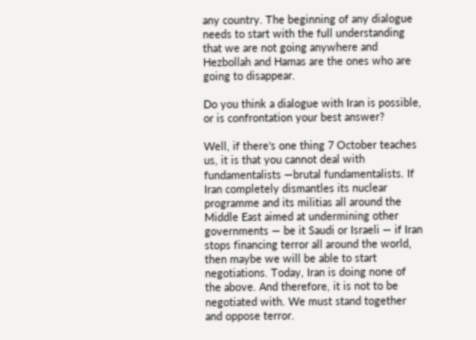any country. The beginning of any dialogue needs to start with the full understanding that we are not going anywhere and Hezbollah and Hamas are the ones who are going to disappear.

Do you think a dialogue with Iran is possible, or is confrontation your best answer?

Well, if there's one thing 7 October teaches us, it is that you cannot deal with fundamentalists —brutal fundamentalists. If Iran completely dismantles its nuclear programme and its militias all around the Middle East aimed at undermining other governments — be it Saudi or Israeli — if Iran stops financing terror all around the world, then maybe we will be able to start negotiations. Today, Iran is doing none of the above. And therefore, it is not to be negotiated with. We must stand together and oppose terror.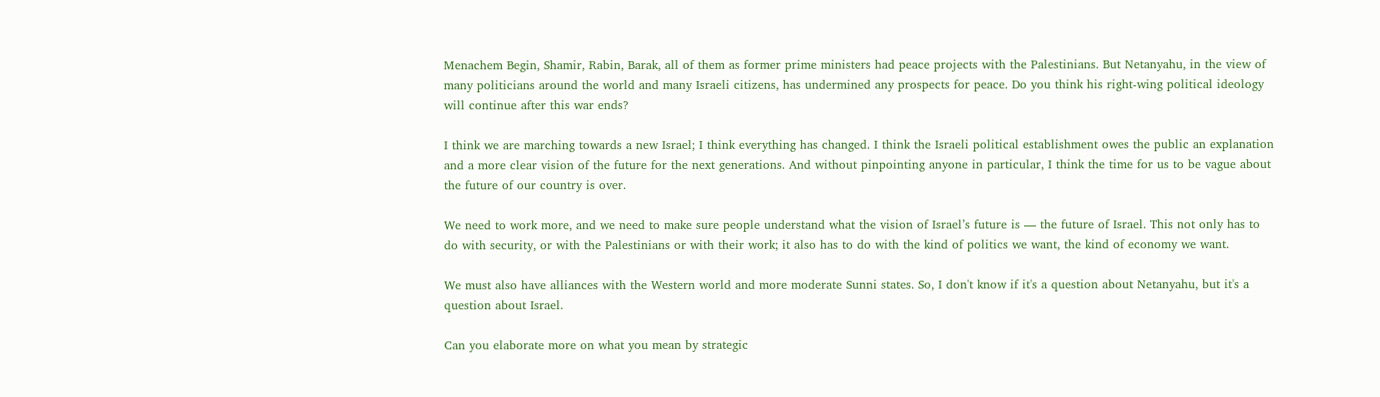Menachem Begin, Shamir, Rabin, Barak, all of them as former prime ministers had peace projects with the Palestinians. But Netanyahu, in the view of many politicians around the world and many Israeli citizens, has undermined any prospects for peace. Do you think his right-wing political ideology will continue after this war ends?

I think we are marching towards a new Israel; I think everything has changed. I think the Israeli political establishment owes the public an explanation and a more clear vision of the future for the next generations. And without pinpointing anyone in particular, I think the time for us to be vague about the future of our country is over.

We need to work more, and we need to make sure people understand what the vision of Israel’s future is — the future of Israel. This not only has to do with security, or with the Palestinians or with their work; it also has to do with the kind of politics we want, the kind of economy we want.

We must also have alliances with the Western world and more moderate Sunni states. So, I don't know if it's a question about Netanyahu, but it's a question about Israel.

Can you elaborate more on what you mean by strategic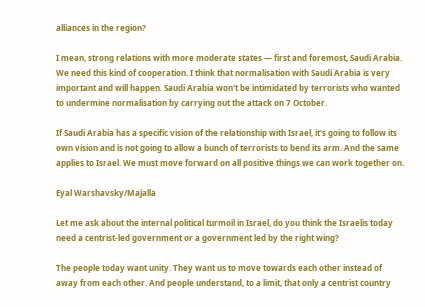alliances in the region?

I mean, strong relations with more moderate states — first and foremost, Saudi Arabia. We need this kind of cooperation. I think that normalisation with Saudi Arabia is very important and will happen. Saudi Arabia won't be intimidated by terrorists who wanted to undermine normalisation by carrying out the attack on 7 October.

If Saudi Arabia has a specific vision of the relationship with Israel, it's going to follow its own vision and is not going to allow a bunch of terrorists to bend its arm. And the same applies to Israel. We must move forward on all positive things we can work together on.

Eyal Warshavsky/Majalla

Let me ask about the internal political turmoil in Israel, do you think the Israelis today need a centrist-led government or a government led by the right wing?

The people today want unity. They want us to move towards each other instead of away from each other. And people understand, to a limit, that only a centrist country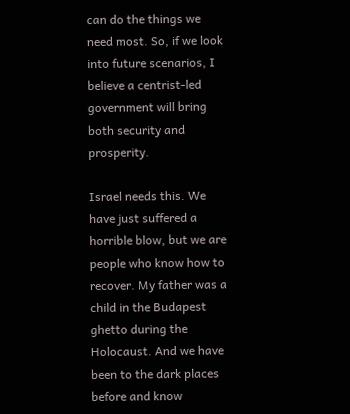can do the things we need most. So, if we look into future scenarios, I believe a centrist-led government will bring both security and prosperity.

Israel needs this. We have just suffered a horrible blow, but we are people who know how to recover. My father was a child in the Budapest ghetto during the Holocaust. And we have been to the dark places before and know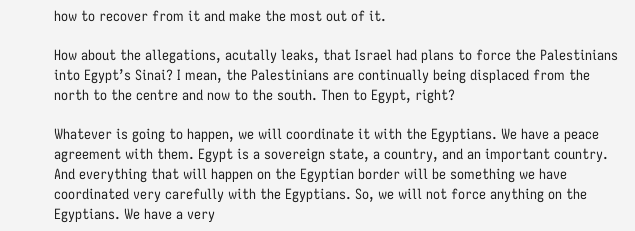how to recover from it and make the most out of it.

How about the allegations, acutally leaks, that Israel had plans to force the Palestinians into Egypt’s Sinai? I mean, the Palestinians are continually being displaced from the north to the centre and now to the south. Then to Egypt, right?

Whatever is going to happen, we will coordinate it with the Egyptians. We have a peace agreement with them. Egypt is a sovereign state, a country, and an important country. And everything that will happen on the Egyptian border will be something we have coordinated very carefully with the Egyptians. So, we will not force anything on the Egyptians. We have a very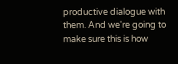productive dialogue with them. And we're going to make sure this is how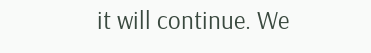it will continue. We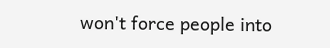won't force people into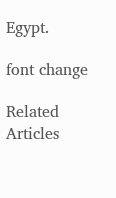Egypt.

font change

Related Articles